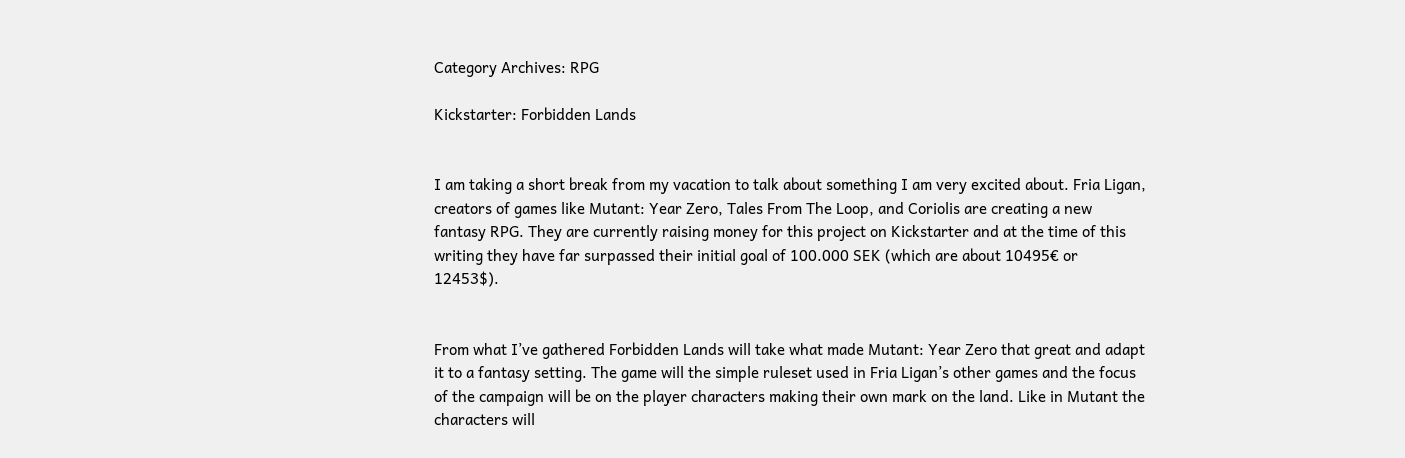Category Archives: RPG

Kickstarter: Forbidden Lands


I am taking a short break from my vacation to talk about something I am very excited about. Fria Ligan, creators of games like Mutant: Year Zero, Tales From The Loop, and Coriolis are creating a new fantasy RPG. They are currently raising money for this project on Kickstarter and at the time of this writing they have far surpassed their initial goal of 100.000 SEK (which are about 10495€ or 12453$).


From what I’ve gathered Forbidden Lands will take what made Mutant: Year Zero that great and adapt it to a fantasy setting. The game will the simple ruleset used in Fria Ligan’s other games and the focus of the campaign will be on the player characters making their own mark on the land. Like in Mutant the characters will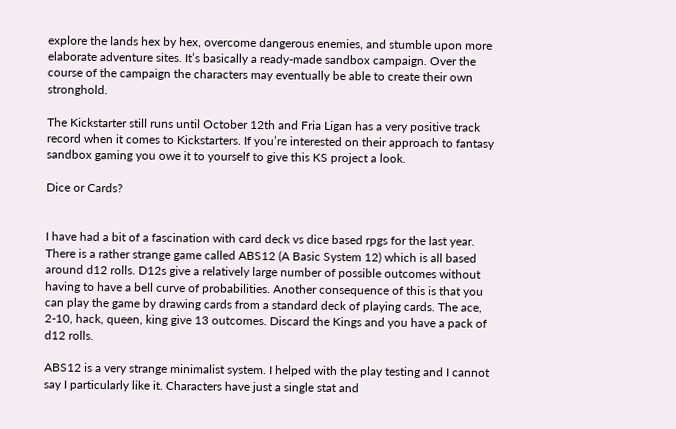explore the lands hex by hex, overcome dangerous enemies, and stumble upon more elaborate adventure sites. It’s basically a ready-made sandbox campaign. Over the course of the campaign the characters may eventually be able to create their own stronghold.

The Kickstarter still runs until October 12th and Fria Ligan has a very positive track record when it comes to Kickstarters. If you’re interested on their approach to fantasy sandbox gaming you owe it to yourself to give this KS project a look.

Dice or Cards?


I have had a bit of a fascination with card deck vs dice based rpgs for the last year. There is a rather strange game called ABS12 (A Basic System 12) which is all based around d12 rolls. D12s give a relatively large number of possible outcomes without having to have a bell curve of probabilities. Another consequence of this is that you can play the game by drawing cards from a standard deck of playing cards. The ace, 2-10, hack, queen, king give 13 outcomes. Discard the Kings and you have a pack of d12 rolls.

ABS12 is a very strange minimalist system. I helped with the play testing and I cannot say I particularly like it. Characters have just a single stat and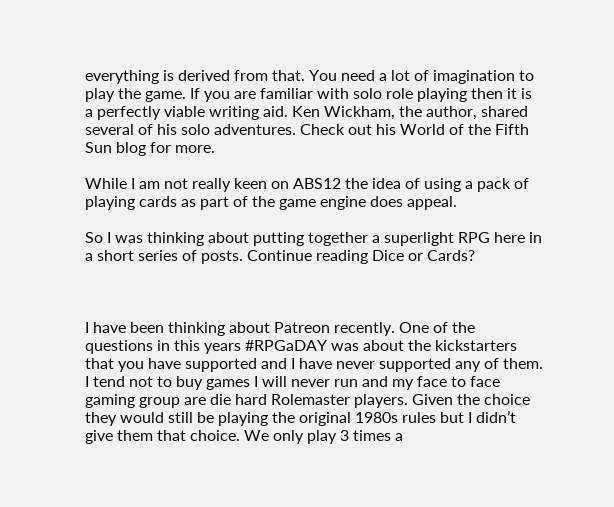everything is derived from that. You need a lot of imagination to play the game. If you are familiar with solo role playing then it is a perfectly viable writing aid. Ken Wickham, the author, shared several of his solo adventures. Check out his World of the Fifth Sun blog for more.

While I am not really keen on ABS12 the idea of using a pack of playing cards as part of the game engine does appeal.

So I was thinking about putting together a superlight RPG here in a short series of posts. Continue reading Dice or Cards?



I have been thinking about Patreon recently. One of the questions in this years #RPGaDAY was about the kickstarters that you have supported and I have never supported any of them. I tend not to buy games I will never run and my face to face gaming group are die hard Rolemaster players. Given the choice they would still be playing the original 1980s rules but I didn’t give them that choice. We only play 3 times a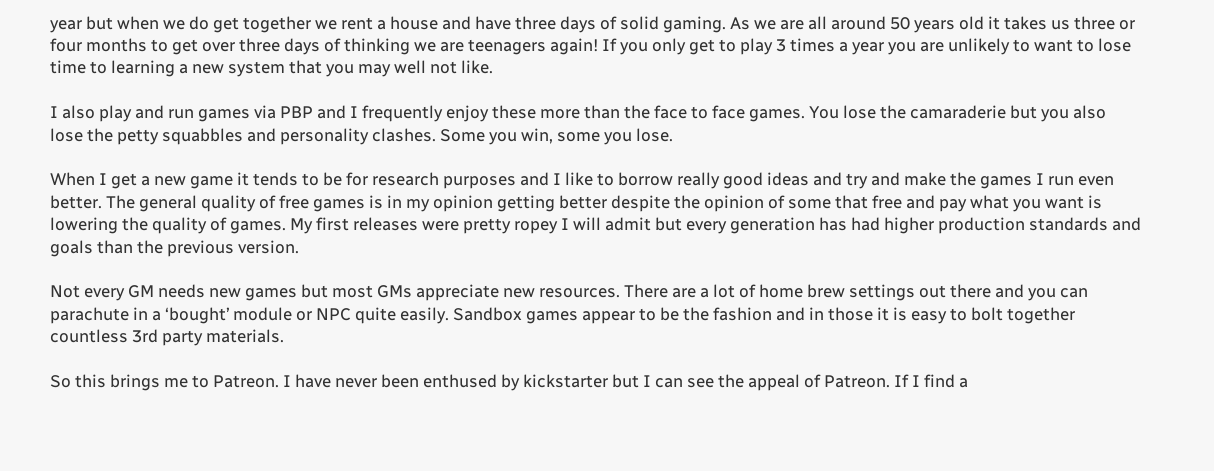year but when we do get together we rent a house and have three days of solid gaming. As we are all around 50 years old it takes us three or four months to get over three days of thinking we are teenagers again! If you only get to play 3 times a year you are unlikely to want to lose time to learning a new system that you may well not like.

I also play and run games via PBP and I frequently enjoy these more than the face to face games. You lose the camaraderie but you also lose the petty squabbles and personality clashes. Some you win, some you lose.

When I get a new game it tends to be for research purposes and I like to borrow really good ideas and try and make the games I run even better. The general quality of free games is in my opinion getting better despite the opinion of some that free and pay what you want is lowering the quality of games. My first releases were pretty ropey I will admit but every generation has had higher production standards and goals than the previous version.

Not every GM needs new games but most GMs appreciate new resources. There are a lot of home brew settings out there and you can parachute in a ‘bought’ module or NPC quite easily. Sandbox games appear to be the fashion and in those it is easy to bolt together countless 3rd party materials.

So this brings me to Patreon. I have never been enthused by kickstarter but I can see the appeal of Patreon. If I find a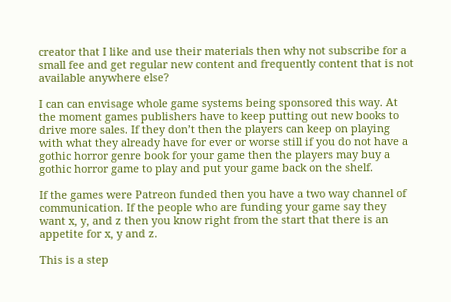creator that I like and use their materials then why not subscribe for a small fee and get regular new content and frequently content that is not available anywhere else?

I can can envisage whole game systems being sponsored this way. At the moment games publishers have to keep putting out new books to drive more sales. If they don’t then the players can keep on playing with what they already have for ever or worse still if you do not have a gothic horror genre book for your game then the players may buy a gothic horror game to play and put your game back on the shelf.

If the games were Patreon funded then you have a two way channel of communication. If the people who are funding your game say they want x, y, and z then you know right from the start that there is an appetite for x, y and z.

This is a step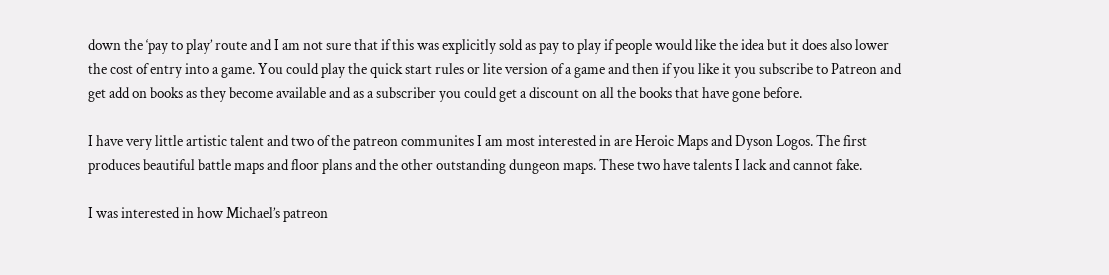down the ‘pay to play’ route and I am not sure that if this was explicitly sold as pay to play if people would like the idea but it does also lower the cost of entry into a game. You could play the quick start rules or lite version of a game and then if you like it you subscribe to Patreon and get add on books as they become available and as a subscriber you could get a discount on all the books that have gone before.

I have very little artistic talent and two of the patreon communites I am most interested in are Heroic Maps and Dyson Logos. The first produces beautiful battle maps and floor plans and the other outstanding dungeon maps. These two have talents I lack and cannot fake.

I was interested in how Michael’s patreon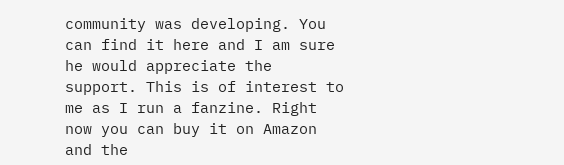community was developing. You can find it here and I am sure he would appreciate the support. This is of interest to me as I run a fanzine. Right now you can buy it on Amazon and the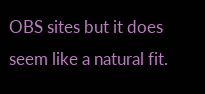OBS sites but it does seem like a natural fit.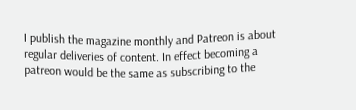I publish the magazine monthly and Patreon is about regular deliveries of content. In effect becoming a patreon would be the same as subscribing to the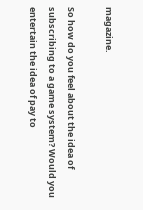magazine.

So how do you feel about the idea of subscribing to a game system? Would you entertain the idea of pay to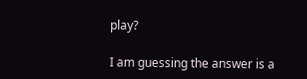play?

I am guessing the answer is a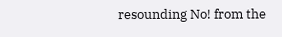resounding No! from the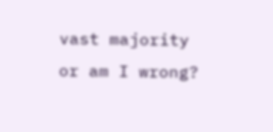vast majority or am I wrong?